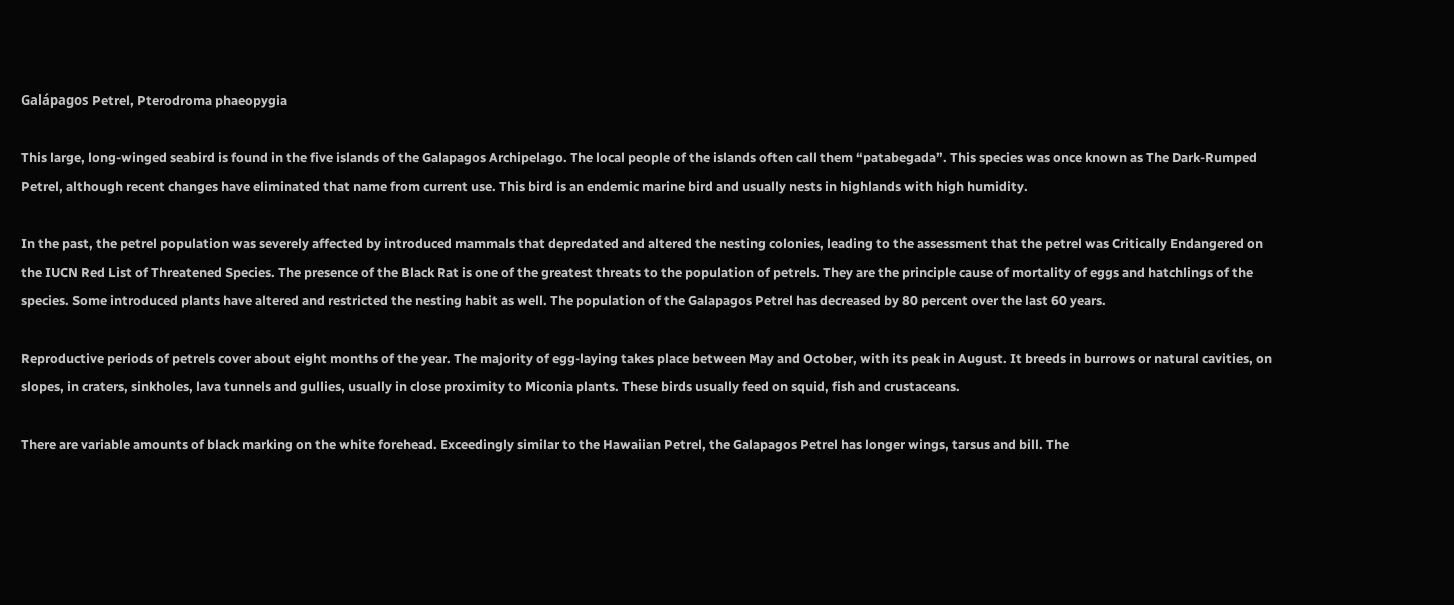Galápagos Petrel, Pterodroma phaeopygia

This large, long-winged seabird is found in the five islands of the Galapagos Archipelago. The local people of the islands often call them “patabegada”. This species was once known as The Dark-Rumped Petrel, although recent changes have eliminated that name from current use. This bird is an endemic marine bird and usually nests in highlands with high humidity.

In the past, the petrel population was severely affected by introduced mammals that depredated and altered the nesting colonies, leading to the assessment that the petrel was Critically Endangered on the IUCN Red List of Threatened Species. The presence of the Black Rat is one of the greatest threats to the population of petrels. They are the principle cause of mortality of eggs and hatchlings of the species. Some introduced plants have altered and restricted the nesting habit as well. The population of the Galapagos Petrel has decreased by 80 percent over the last 60 years.

Reproductive periods of petrels cover about eight months of the year. The majority of egg-laying takes place between May and October, with its peak in August. It breeds in burrows or natural cavities, on slopes, in craters, sinkholes, lava tunnels and gullies, usually in close proximity to Miconia plants. These birds usually feed on squid, fish and crustaceans.

There are variable amounts of black marking on the white forehead. Exceedingly similar to the Hawaiian Petrel, the Galapagos Petrel has longer wings, tarsus and bill. The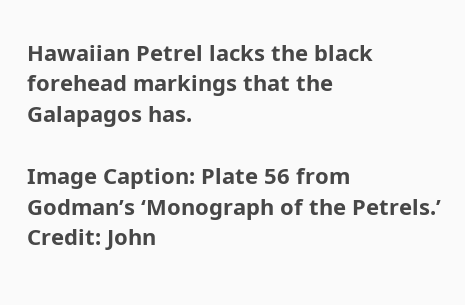Hawaiian Petrel lacks the black forehead markings that the Galapagos has.

Image Caption: Plate 56 from Godman’s ‘Monograph of the Petrels.’ Credit: John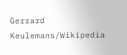Gerrard Keulemans/Wikipedia